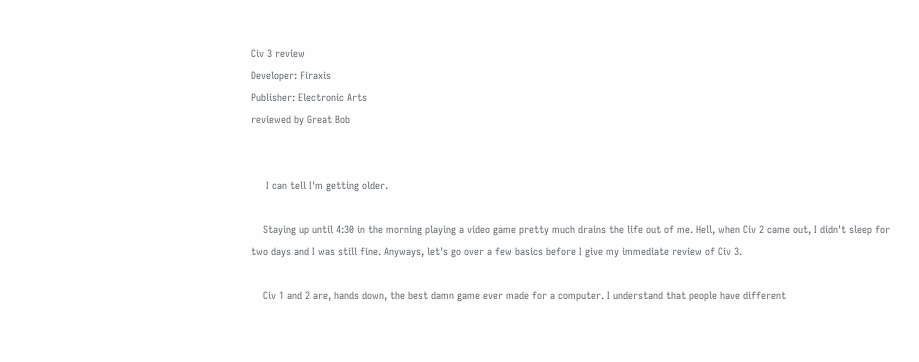Civ 3 review
Developer: Firaxis
Publisher: Electronic Arts
reviewed by Great Bob


     I can tell I'm getting older.

    Staying up until 4:30 in the morning playing a video game pretty much drains the life out of me. Hell, when Civ 2 came out, I didn't sleep for two days and I was still fine. Anyways, let's go over a few basics before I give my immediate review of Civ 3.

    Civ 1 and 2 are, hands down, the best damn game ever made for a computer. I understand that people have different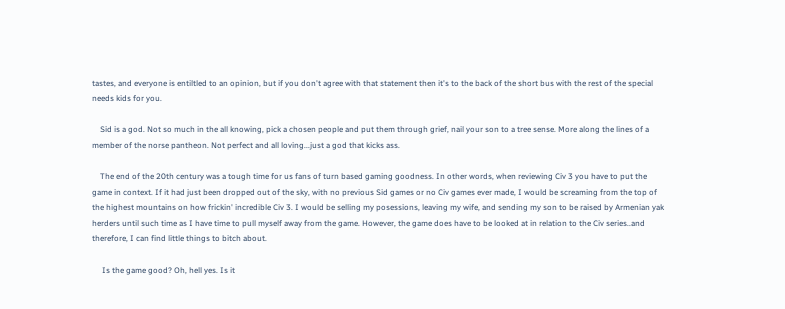tastes, and everyone is entiltled to an opinion, but if you don't agree with that statement then it's to the back of the short bus with the rest of the special needs kids for you.

    Sid is a god. Not so much in the all knowing, pick a chosen people and put them through grief, nail your son to a tree sense. More along the lines of a member of the norse pantheon. Not perfect and all loving...just a god that kicks ass.

    The end of the 20th century was a tough time for us fans of turn based gaming goodness. In other words, when reviewing Civ 3 you have to put the game in context. If it had just been dropped out of the sky, with no previous Sid games or no Civ games ever made, I would be screaming from the top of the highest mountains on how frickin' incredible Civ 3. I would be selling my posessions, leaving my wife, and sending my son to be raised by Armenian yak herders until such time as I have time to pull myself away from the game. However, the game does have to be looked at in relation to the Civ series..and therefore, I can find little things to bitch about.

     Is the game good? Oh, hell yes. Is it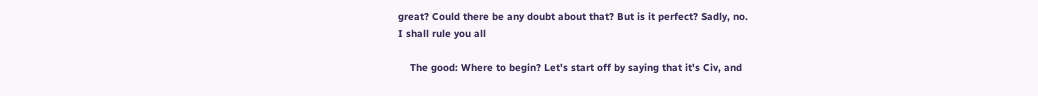great? Could there be any doubt about that? But is it perfect? Sadly, no.
I shall rule you all

    The good: Where to begin? Let's start off by saying that it's Civ, and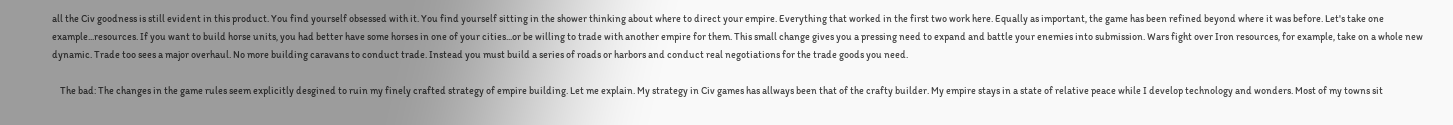all the Civ goodness is still evident in this product. You find yourself obsessed with it. You find yourself sitting in the shower thinking about where to direct your empire. Everything that worked in the first two work here. Equally as important, the game has been refined beyond where it was before. Let's take one example...resources. If you want to build horse units, you had better have some horses in one of your cities...or be willing to trade with another empire for them. This small change gives you a pressing need to expand and battle your enemies into submission. Wars fight over Iron resources, for example, take on a whole new dynamic. Trade too sees a major overhaul. No more building caravans to conduct trade. Instead you must build a series of roads or harbors and conduct real negotiations for the trade goods you need.

    The bad: The changes in the game rules seem explicitly desgined to ruin my finely crafted strategy of empire building. Let me explain. My strategy in Civ games has allways been that of the crafty builder. My empire stays in a state of relative peace while I develop technology and wonders. Most of my towns sit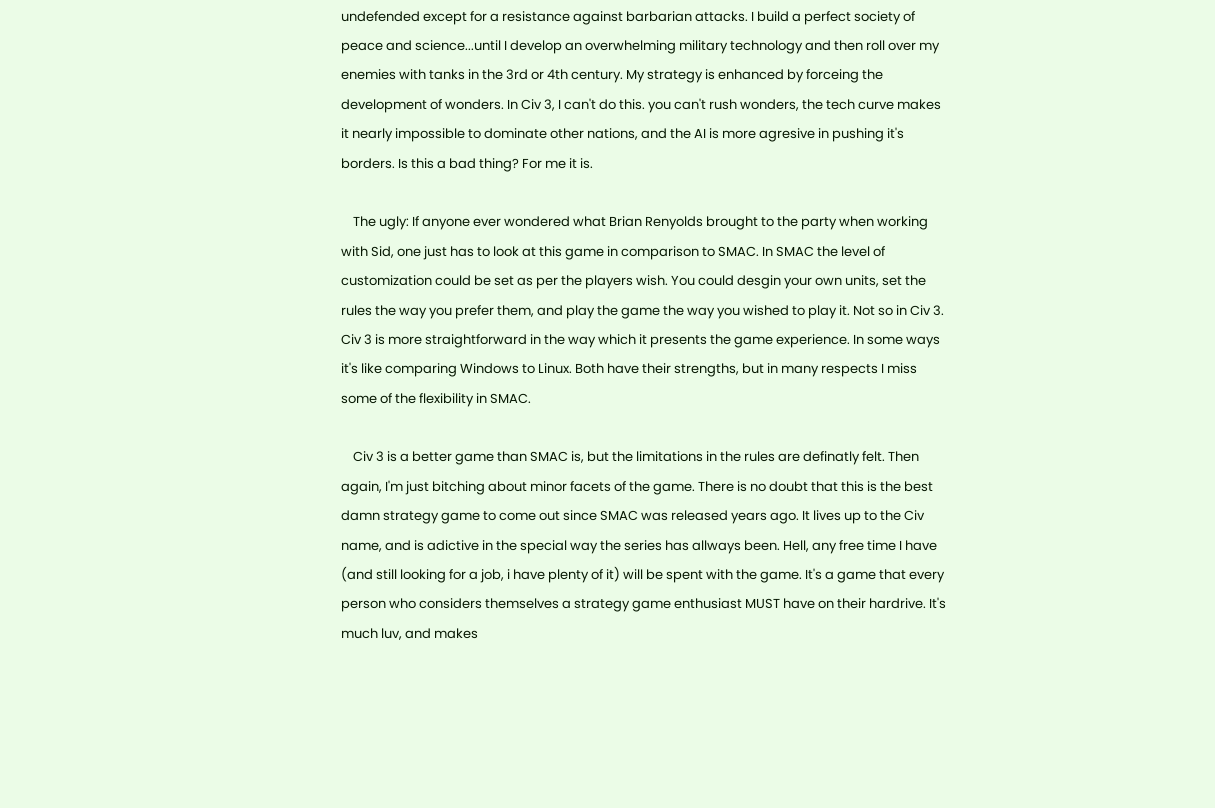undefended except for a resistance against barbarian attacks. I build a perfect society of peace and science...until I develop an overwhelming military technology and then roll over my enemies with tanks in the 3rd or 4th century. My strategy is enhanced by forceing the development of wonders. In Civ 3, I can't do this. you can't rush wonders, the tech curve makes it nearly impossible to dominate other nations, and the AI is more agresive in pushing it's borders. Is this a bad thing? For me it is.

    The ugly: If anyone ever wondered what Brian Renyolds brought to the party when working with Sid, one just has to look at this game in comparison to SMAC. In SMAC the level of customization could be set as per the players wish. You could desgin your own units, set the rules the way you prefer them, and play the game the way you wished to play it. Not so in Civ 3. Civ 3 is more straightforward in the way which it presents the game experience. In some ways it's like comparing Windows to Linux. Both have their strengths, but in many respects I miss some of the flexibility in SMAC.

    Civ 3 is a better game than SMAC is, but the limitations in the rules are definatly felt. Then again, I'm just bitching about minor facets of the game. There is no doubt that this is the best damn strategy game to come out since SMAC was released years ago. It lives up to the Civ name, and is adictive in the special way the series has allways been. Hell, any free time I have (and still looking for a job, i have plenty of it) will be spent with the game. It's a game that every person who considers themselves a strategy game enthusiast MUST have on their hardrive. It's much luv, and makes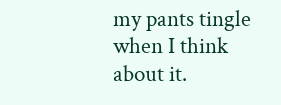my pants tingle when I think about it.